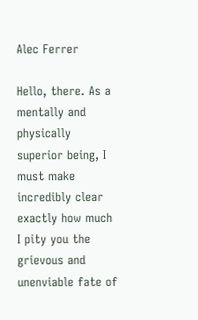Alec Ferrer

Hello, there. As a mentally and physically superior being, I must make incredibly clear exactly how much I pity you the grievous and unenviable fate of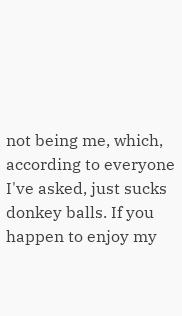not being me, which, according to everyone I've asked, just sucks donkey balls. If you happen to enjoy my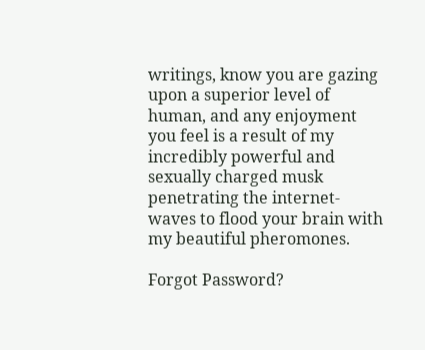writings, know you are gazing upon a superior level of human, and any enjoyment you feel is a result of my incredibly powerful and sexually charged musk penetrating the internet-waves to flood your brain with my beautiful pheromones.

Forgot Password?